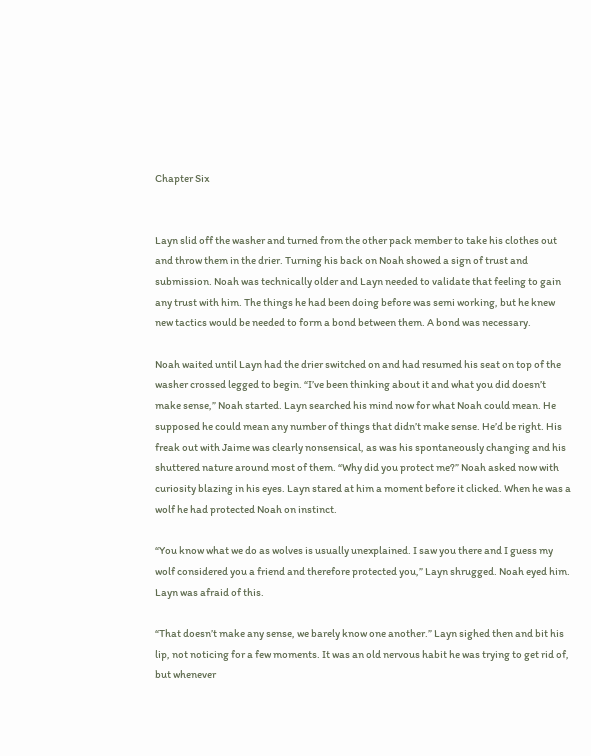Chapter Six


Layn slid off the washer and turned from the other pack member to take his clothes out and throw them in the drier. Turning his back on Noah showed a sign of trust and submission. Noah was technically older and Layn needed to validate that feeling to gain any trust with him. The things he had been doing before was semi working, but he knew new tactics would be needed to form a bond between them. A bond was necessary.

Noah waited until Layn had the drier switched on and had resumed his seat on top of the washer crossed legged to begin. “I’ve been thinking about it and what you did doesn’t make sense,” Noah started. Layn searched his mind now for what Noah could mean. He supposed he could mean any number of things that didn’t make sense. He’d be right. His freak out with Jaime was clearly nonsensical, as was his spontaneously changing and his shuttered nature around most of them. “Why did you protect me?” Noah asked now with curiosity blazing in his eyes. Layn stared at him a moment before it clicked. When he was a wolf he had protected Noah on instinct.

“You know what we do as wolves is usually unexplained. I saw you there and I guess my wolf considered you a friend and therefore protected you,” Layn shrugged. Noah eyed him. Layn was afraid of this.

“That doesn’t make any sense, we barely know one another.” Layn sighed then and bit his lip, not noticing for a few moments. It was an old nervous habit he was trying to get rid of, but whenever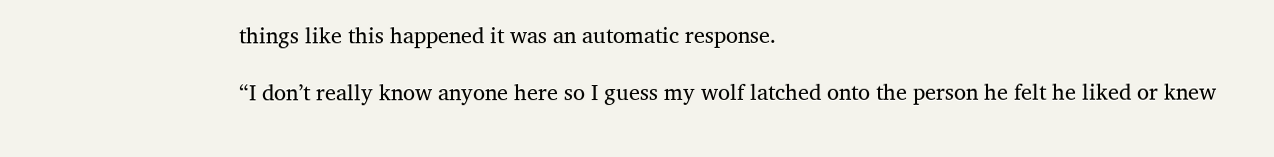things like this happened it was an automatic response.

“I don’t really know anyone here so I guess my wolf latched onto the person he felt he liked or knew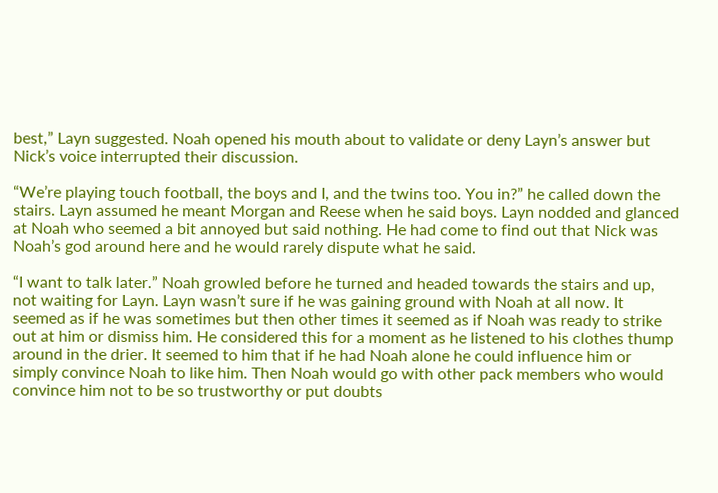best,” Layn suggested. Noah opened his mouth about to validate or deny Layn’s answer but Nick’s voice interrupted their discussion.

“We’re playing touch football, the boys and I, and the twins too. You in?” he called down the stairs. Layn assumed he meant Morgan and Reese when he said boys. Layn nodded and glanced at Noah who seemed a bit annoyed but said nothing. He had come to find out that Nick was Noah’s god around here and he would rarely dispute what he said.

“I want to talk later.” Noah growled before he turned and headed towards the stairs and up, not waiting for Layn. Layn wasn’t sure if he was gaining ground with Noah at all now. It seemed as if he was sometimes but then other times it seemed as if Noah was ready to strike out at him or dismiss him. He considered this for a moment as he listened to his clothes thump around in the drier. It seemed to him that if he had Noah alone he could influence him or simply convince Noah to like him. Then Noah would go with other pack members who would convince him not to be so trustworthy or put doubts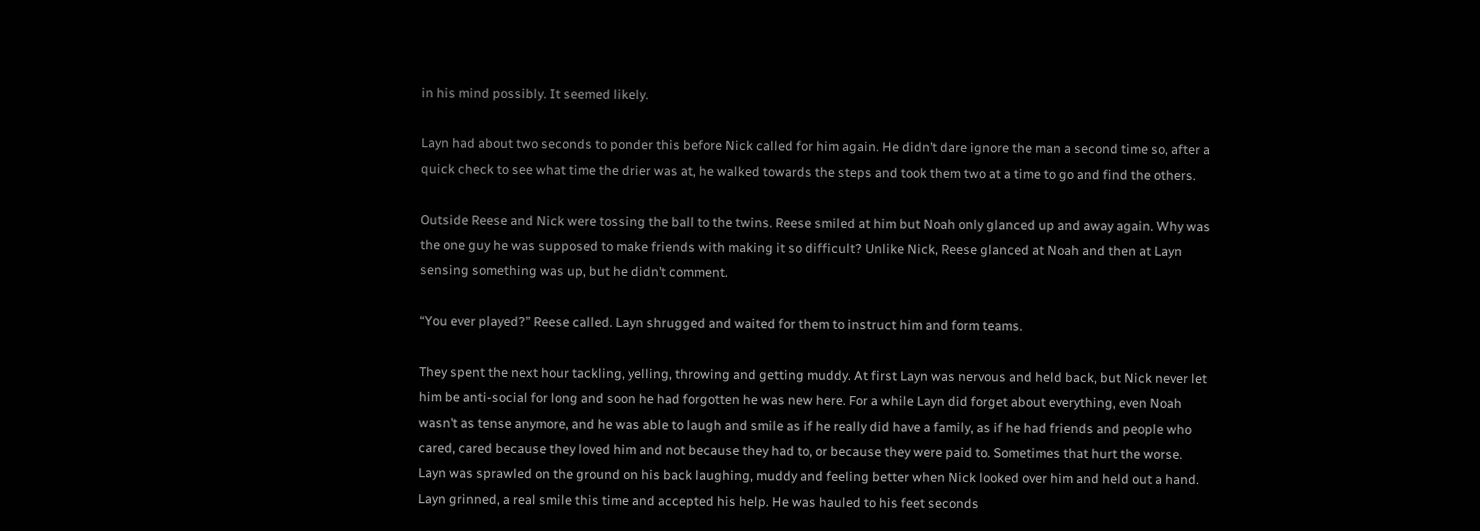in his mind possibly. It seemed likely.

Layn had about two seconds to ponder this before Nick called for him again. He didn’t dare ignore the man a second time so, after a quick check to see what time the drier was at, he walked towards the steps and took them two at a time to go and find the others.

Outside Reese and Nick were tossing the ball to the twins. Reese smiled at him but Noah only glanced up and away again. Why was the one guy he was supposed to make friends with making it so difficult? Unlike Nick, Reese glanced at Noah and then at Layn sensing something was up, but he didn’t comment.

“You ever played?” Reese called. Layn shrugged and waited for them to instruct him and form teams.

They spent the next hour tackling, yelling, throwing and getting muddy. At first Layn was nervous and held back, but Nick never let him be anti-social for long and soon he had forgotten he was new here. For a while Layn did forget about everything, even Noah wasn’t as tense anymore, and he was able to laugh and smile as if he really did have a family, as if he had friends and people who cared, cared because they loved him and not because they had to, or because they were paid to. Sometimes that hurt the worse. Layn was sprawled on the ground on his back laughing, muddy and feeling better when Nick looked over him and held out a hand. Layn grinned, a real smile this time and accepted his help. He was hauled to his feet seconds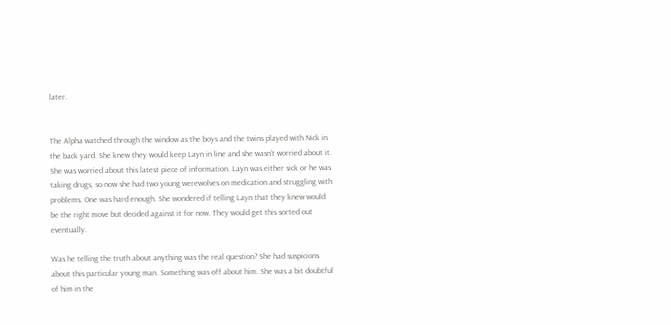later.


The Alpha watched through the window as the boys and the twins played with Nick in the back yard. She knew they would keep Layn in line and she wasn’t worried about it. She was worried about this latest piece of information. Layn was either sick or he was taking drugs, so now she had two young werewolves on medication and struggling with problems. One was hard enough. She wondered if telling Layn that they knew would be the right move but decided against it for now. They would get this sorted out eventually.

Was he telling the truth about anything was the real question? She had suspicions about this particular young man. Something was off about him. She was a bit doubtful of him in the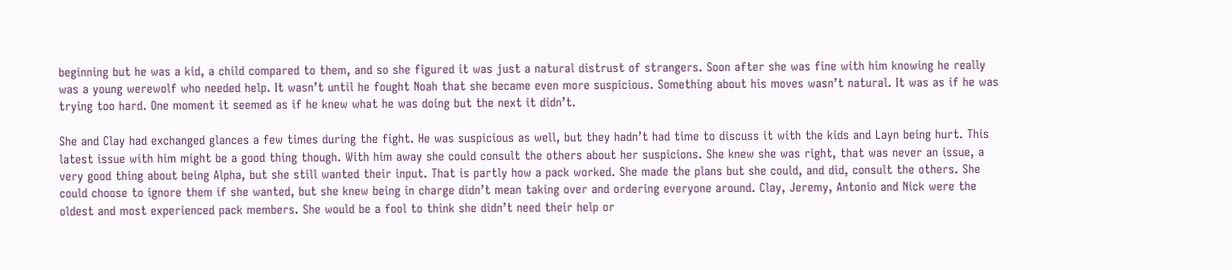beginning but he was a kid, a child compared to them, and so she figured it was just a natural distrust of strangers. Soon after she was fine with him knowing he really was a young werewolf who needed help. It wasn’t until he fought Noah that she became even more suspicious. Something about his moves wasn’t natural. It was as if he was trying too hard. One moment it seemed as if he knew what he was doing but the next it didn’t.

She and Clay had exchanged glances a few times during the fight. He was suspicious as well, but they hadn’t had time to discuss it with the kids and Layn being hurt. This latest issue with him might be a good thing though. With him away she could consult the others about her suspicions. She knew she was right, that was never an issue, a very good thing about being Alpha, but she still wanted their input. That is partly how a pack worked. She made the plans but she could, and did, consult the others. She could choose to ignore them if she wanted, but she knew being in charge didn’t mean taking over and ordering everyone around. Clay, Jeremy, Antonio and Nick were the oldest and most experienced pack members. She would be a fool to think she didn’t need their help or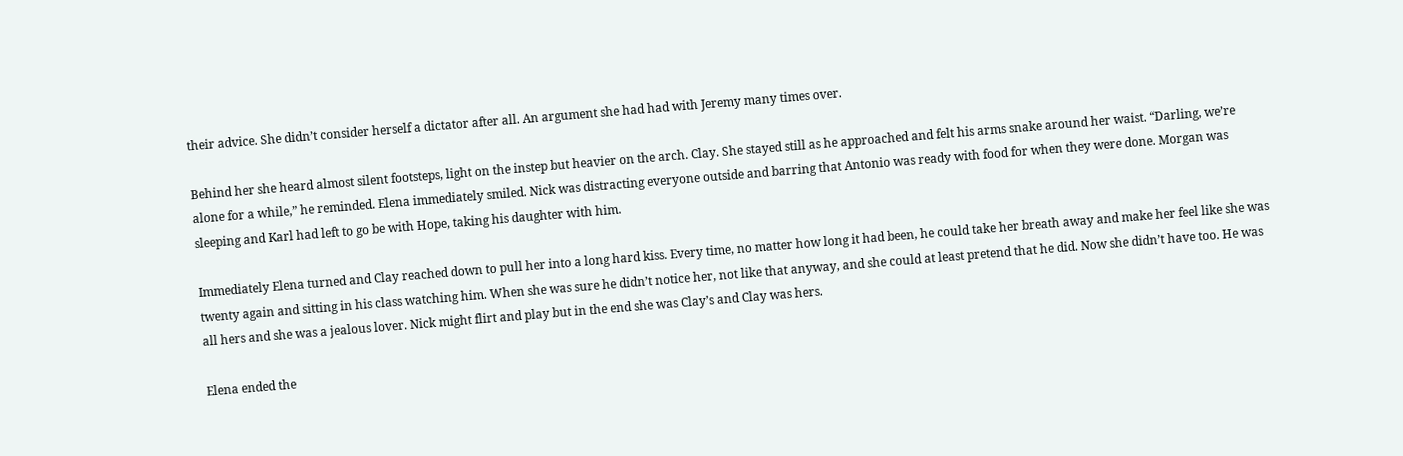their advice. She didn’t consider herself a dictator after all. An argument she had had with Jeremy many times over.

Behind her she heard almost silent footsteps, light on the instep but heavier on the arch. Clay. She stayed still as he approached and felt his arms snake around her waist. “Darling, we’re alone for a while,” he reminded. Elena immediately smiled. Nick was distracting everyone outside and barring that Antonio was ready with food for when they were done. Morgan was sleeping and Karl had left to go be with Hope, taking his daughter with him.

Immediately Elena turned and Clay reached down to pull her into a long hard kiss. Every time, no matter how long it had been, he could take her breath away and make her feel like she was twenty again and sitting in his class watching him. When she was sure he didn’t notice her, not like that anyway, and she could at least pretend that he did. Now she didn’t have too. He was all hers and she was a jealous lover. Nick might flirt and play but in the end she was Clay’s and Clay was hers.

Elena ended the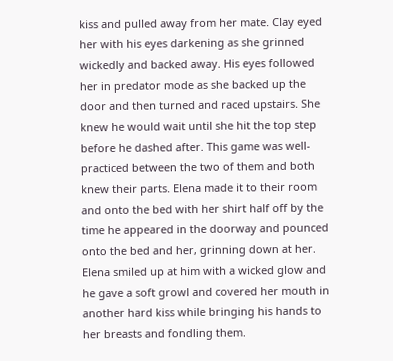kiss and pulled away from her mate. Clay eyed her with his eyes darkening as she grinned wickedly and backed away. His eyes followed her in predator mode as she backed up the door and then turned and raced upstairs. She knew he would wait until she hit the top step before he dashed after. This game was well-practiced between the two of them and both knew their parts. Elena made it to their room and onto the bed with her shirt half off by the time he appeared in the doorway and pounced onto the bed and her, grinning down at her. Elena smiled up at him with a wicked glow and he gave a soft growl and covered her mouth in another hard kiss while bringing his hands to her breasts and fondling them.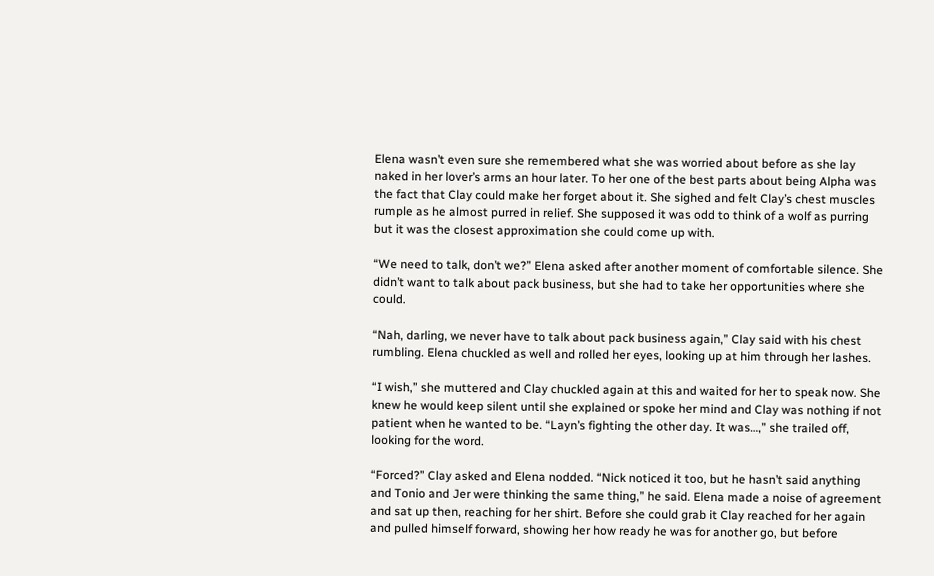Elena wasn’t even sure she remembered what she was worried about before as she lay naked in her lover’s arms an hour later. To her one of the best parts about being Alpha was the fact that Clay could make her forget about it. She sighed and felt Clay’s chest muscles rumple as he almost purred in relief. She supposed it was odd to think of a wolf as purring but it was the closest approximation she could come up with.

“We need to talk, don’t we?” Elena asked after another moment of comfortable silence. She didn’t want to talk about pack business, but she had to take her opportunities where she could.

“Nah, darling, we never have to talk about pack business again,” Clay said with his chest rumbling. Elena chuckled as well and rolled her eyes, looking up at him through her lashes.

“I wish,” she muttered and Clay chuckled again at this and waited for her to speak now. She knew he would keep silent until she explained or spoke her mind and Clay was nothing if not patient when he wanted to be. “Layn’s fighting the other day. It was…,” she trailed off, looking for the word.

“Forced?” Clay asked and Elena nodded. “Nick noticed it too, but he hasn’t said anything and Tonio and Jer were thinking the same thing,” he said. Elena made a noise of agreement and sat up then, reaching for her shirt. Before she could grab it Clay reached for her again and pulled himself forward, showing her how ready he was for another go, but before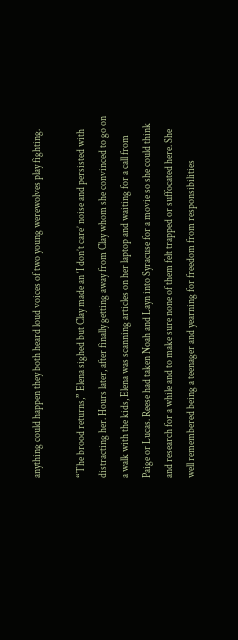anything could happen they both heard loud voices of two young werewolves play fighting.

“The brood returns,” Elena sighed but Clay made an ‘I don’t care’ noise and persisted with distracting her. Hours later, after finally getting away from Clay whom she convinced to go on a walk with the kids, Elena was scanning articles on her laptop and waiting for a call from Paige or Lucas. Reese had taken Noah and Layn into Syracuse for a movie so she could think and research for a while and to make sure none of them felt trapped or suffocated here. She well remembered being a teenager and yearning for freedom from responsibilities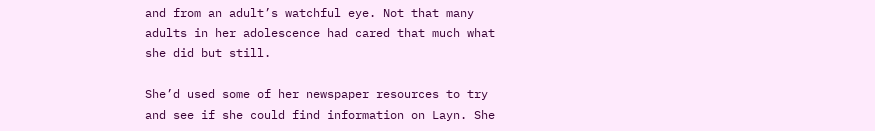and from an adult’s watchful eye. Not that many adults in her adolescence had cared that much what she did but still.

She’d used some of her newspaper resources to try and see if she could find information on Layn. She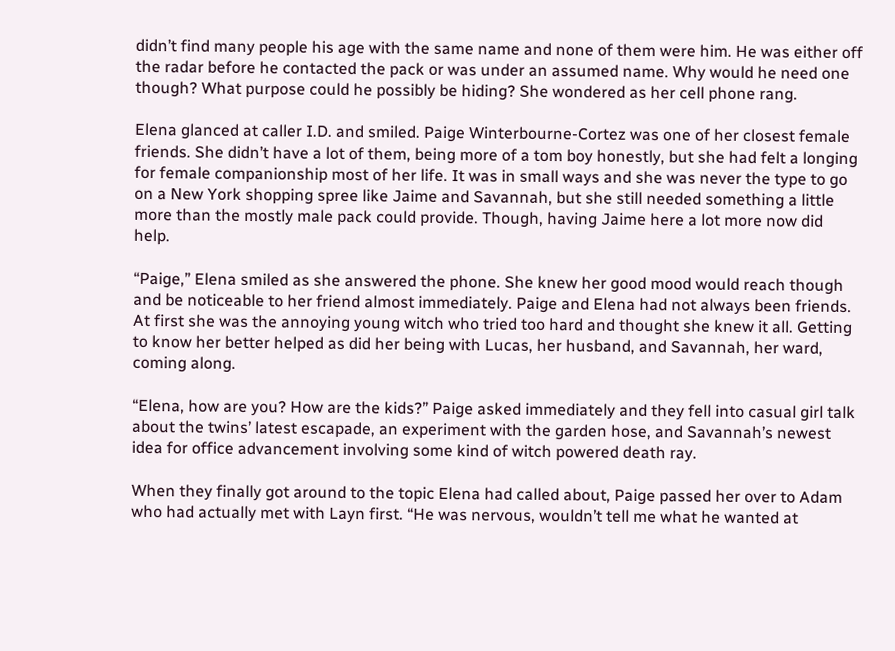didn’t find many people his age with the same name and none of them were him. He was either off the radar before he contacted the pack or was under an assumed name. Why would he need one though? What purpose could he possibly be hiding? She wondered as her cell phone rang.

Elena glanced at caller I.D. and smiled. Paige Winterbourne-Cortez was one of her closest female friends. She didn’t have a lot of them, being more of a tom boy honestly, but she had felt a longing for female companionship most of her life. It was in small ways and she was never the type to go on a New York shopping spree like Jaime and Savannah, but she still needed something a little more than the mostly male pack could provide. Though, having Jaime here a lot more now did help.

“Paige,” Elena smiled as she answered the phone. She knew her good mood would reach though and be noticeable to her friend almost immediately. Paige and Elena had not always been friends. At first she was the annoying young witch who tried too hard and thought she knew it all. Getting to know her better helped as did her being with Lucas, her husband, and Savannah, her ward, coming along.

“Elena, how are you? How are the kids?” Paige asked immediately and they fell into casual girl talk about the twins’ latest escapade, an experiment with the garden hose, and Savannah’s newest idea for office advancement involving some kind of witch powered death ray.

When they finally got around to the topic Elena had called about, Paige passed her over to Adam who had actually met with Layn first. “He was nervous, wouldn’t tell me what he wanted at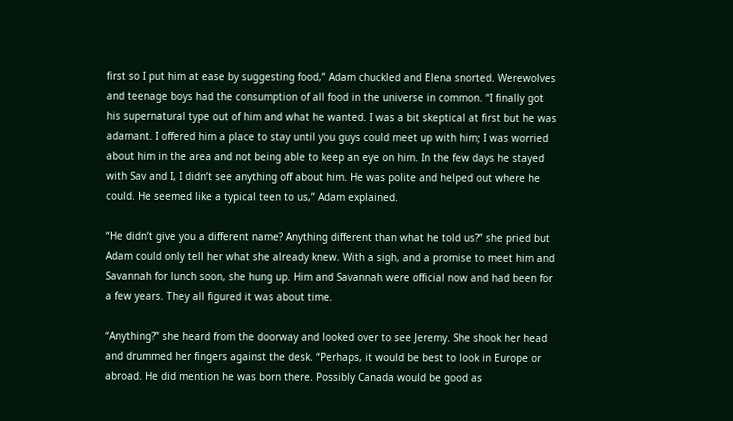first so I put him at ease by suggesting food,” Adam chuckled and Elena snorted. Werewolves and teenage boys had the consumption of all food in the universe in common. “I finally got his supernatural type out of him and what he wanted. I was a bit skeptical at first but he was adamant. I offered him a place to stay until you guys could meet up with him; I was worried about him in the area and not being able to keep an eye on him. In the few days he stayed with Sav and I, I didn’t see anything off about him. He was polite and helped out where he could. He seemed like a typical teen to us,” Adam explained.

“He didn’t give you a different name? Anything different than what he told us?” she pried but Adam could only tell her what she already knew. With a sigh, and a promise to meet him and Savannah for lunch soon, she hung up. Him and Savannah were official now and had been for a few years. They all figured it was about time.

“Anything?” she heard from the doorway and looked over to see Jeremy. She shook her head and drummed her fingers against the desk. “Perhaps, it would be best to look in Europe or abroad. He did mention he was born there. Possibly Canada would be good as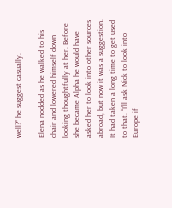well?” he suggest casually.

Elena nodded as he walked to his chair and lowered himself down looking thoughtfully at her. Before she became Alpha he would have asked her to look into other sources abroad, but now it was a suggestion. It had taken a long time to get used to that. “I’ll ask Nick to look into Europe if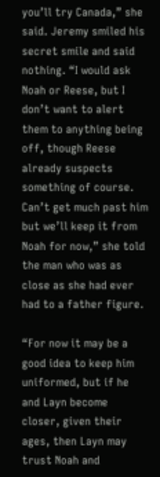you’ll try Canada,” she said. Jeremy smiled his secret smile and said nothing. “I would ask Noah or Reese, but I don’t want to alert them to anything being off, though Reese already suspects something of course. Can’t get much past him but we’ll keep it from Noah for now,” she told the man who was as close as she had ever had to a father figure.

“For now it may be a good idea to keep him uniformed, but if he and Layn become closer, given their ages, then Layn may trust Noah and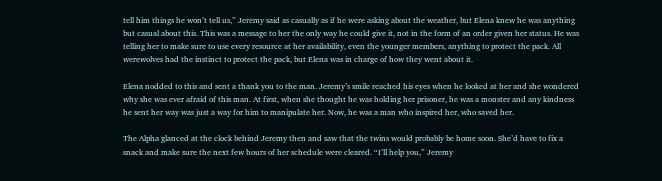tell him things he won’t tell us,” Jeremy said as casually as if he were asking about the weather, but Elena knew he was anything but casual about this. This was a message to her the only way he could give it, not in the form of an order given her status. He was telling her to make sure to use every resource at her availability, even the younger members, anything to protect the pack. All werewolves had the instinct to protect the pack, but Elena was in charge of how they went about it.

Elena nodded to this and sent a thank you to the man. Jeremy’s smile reached his eyes when he looked at her and she wondered why she was ever afraid of this man. At first, when she thought he was holding her prisoner, he was a monster and any kindness he sent her way was just a way for him to manipulate her. Now, he was a man who inspired her, who saved her.

The Alpha glanced at the clock behind Jeremy then and saw that the twins would probably be home soon. She’d have to fix a snack and make sure the next few hours of her schedule were cleared. “I’ll help you,” Jeremy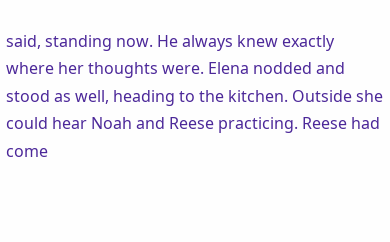said, standing now. He always knew exactly where her thoughts were. Elena nodded and stood as well, heading to the kitchen. Outside she could hear Noah and Reese practicing. Reese had come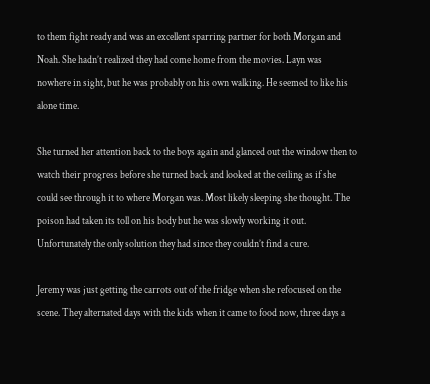to them fight ready and was an excellent sparring partner for both Morgan and Noah. She hadn’t realized they had come home from the movies. Layn was nowhere in sight, but he was probably on his own walking. He seemed to like his alone time.

She turned her attention back to the boys again and glanced out the window then to watch their progress before she turned back and looked at the ceiling as if she could see through it to where Morgan was. Most likely sleeping she thought. The poison had taken its toll on his body but he was slowly working it out. Unfortunately the only solution they had since they couldn’t find a cure.

Jeremy was just getting the carrots out of the fridge when she refocused on the scene. They alternated days with the kids when it came to food now, three days a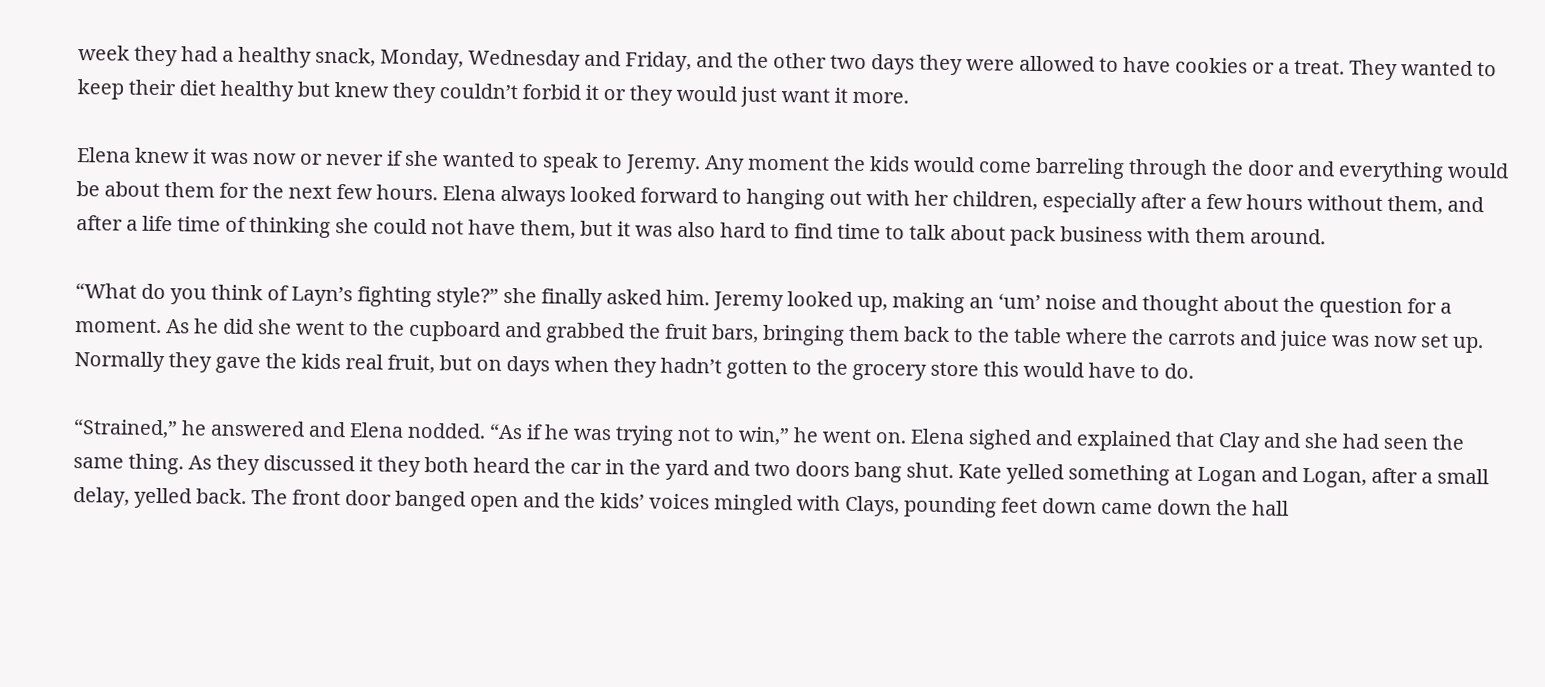week they had a healthy snack, Monday, Wednesday and Friday, and the other two days they were allowed to have cookies or a treat. They wanted to keep their diet healthy but knew they couldn’t forbid it or they would just want it more.

Elena knew it was now or never if she wanted to speak to Jeremy. Any moment the kids would come barreling through the door and everything would be about them for the next few hours. Elena always looked forward to hanging out with her children, especially after a few hours without them, and after a life time of thinking she could not have them, but it was also hard to find time to talk about pack business with them around.

“What do you think of Layn’s fighting style?” she finally asked him. Jeremy looked up, making an ‘um’ noise and thought about the question for a moment. As he did she went to the cupboard and grabbed the fruit bars, bringing them back to the table where the carrots and juice was now set up. Normally they gave the kids real fruit, but on days when they hadn’t gotten to the grocery store this would have to do.

“Strained,” he answered and Elena nodded. “As if he was trying not to win,” he went on. Elena sighed and explained that Clay and she had seen the same thing. As they discussed it they both heard the car in the yard and two doors bang shut. Kate yelled something at Logan and Logan, after a small delay, yelled back. The front door banged open and the kids’ voices mingled with Clays, pounding feet down came down the hall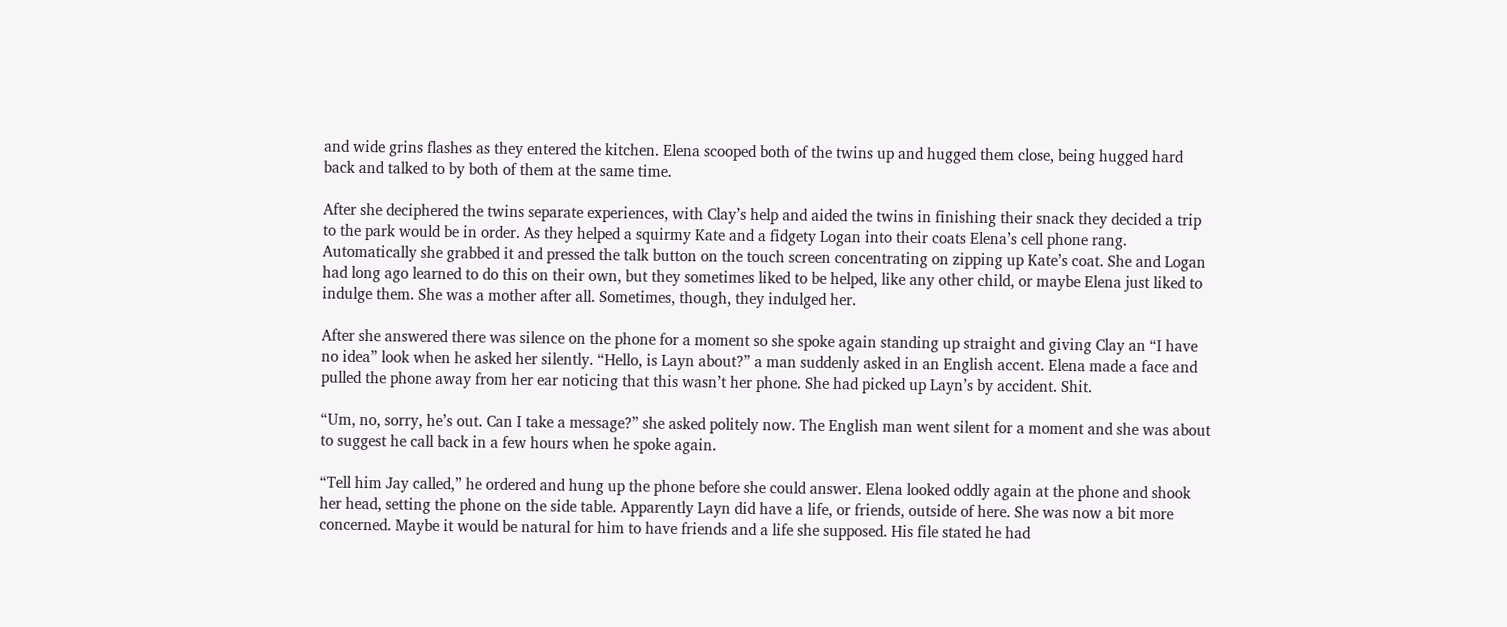and wide grins flashes as they entered the kitchen. Elena scooped both of the twins up and hugged them close, being hugged hard back and talked to by both of them at the same time.

After she deciphered the twins separate experiences, with Clay’s help and aided the twins in finishing their snack they decided a trip to the park would be in order. As they helped a squirmy Kate and a fidgety Logan into their coats Elena’s cell phone rang. Automatically she grabbed it and pressed the talk button on the touch screen concentrating on zipping up Kate’s coat. She and Logan had long ago learned to do this on their own, but they sometimes liked to be helped, like any other child, or maybe Elena just liked to indulge them. She was a mother after all. Sometimes, though, they indulged her.

After she answered there was silence on the phone for a moment so she spoke again standing up straight and giving Clay an “I have no idea” look when he asked her silently. “Hello, is Layn about?” a man suddenly asked in an English accent. Elena made a face and pulled the phone away from her ear noticing that this wasn’t her phone. She had picked up Layn’s by accident. Shit.

“Um, no, sorry, he’s out. Can I take a message?” she asked politely now. The English man went silent for a moment and she was about to suggest he call back in a few hours when he spoke again.

“Tell him Jay called,” he ordered and hung up the phone before she could answer. Elena looked oddly again at the phone and shook her head, setting the phone on the side table. Apparently Layn did have a life, or friends, outside of here. She was now a bit more concerned. Maybe it would be natural for him to have friends and a life she supposed. His file stated he had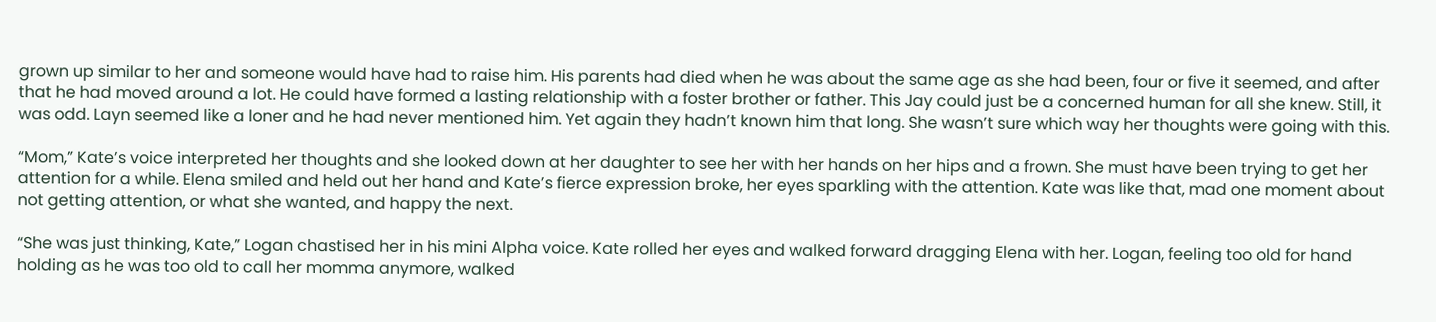grown up similar to her and someone would have had to raise him. His parents had died when he was about the same age as she had been, four or five it seemed, and after that he had moved around a lot. He could have formed a lasting relationship with a foster brother or father. This Jay could just be a concerned human for all she knew. Still, it was odd. Layn seemed like a loner and he had never mentioned him. Yet again they hadn’t known him that long. She wasn’t sure which way her thoughts were going with this.

“Mom,” Kate’s voice interpreted her thoughts and she looked down at her daughter to see her with her hands on her hips and a frown. She must have been trying to get her attention for a while. Elena smiled and held out her hand and Kate’s fierce expression broke, her eyes sparkling with the attention. Kate was like that, mad one moment about not getting attention, or what she wanted, and happy the next.

“She was just thinking, Kate,” Logan chastised her in his mini Alpha voice. Kate rolled her eyes and walked forward dragging Elena with her. Logan, feeling too old for hand holding as he was too old to call her momma anymore, walked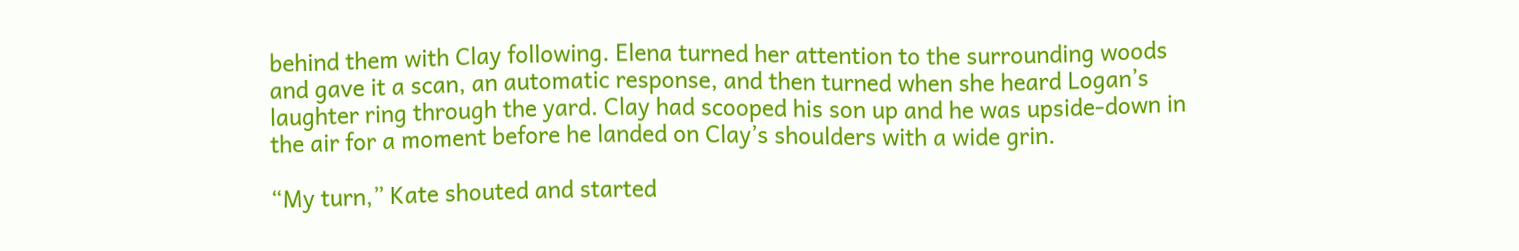behind them with Clay following. Elena turned her attention to the surrounding woods and gave it a scan, an automatic response, and then turned when she heard Logan’s laughter ring through the yard. Clay had scooped his son up and he was upside-down in the air for a moment before he landed on Clay’s shoulders with a wide grin.

“My turn,” Kate shouted and started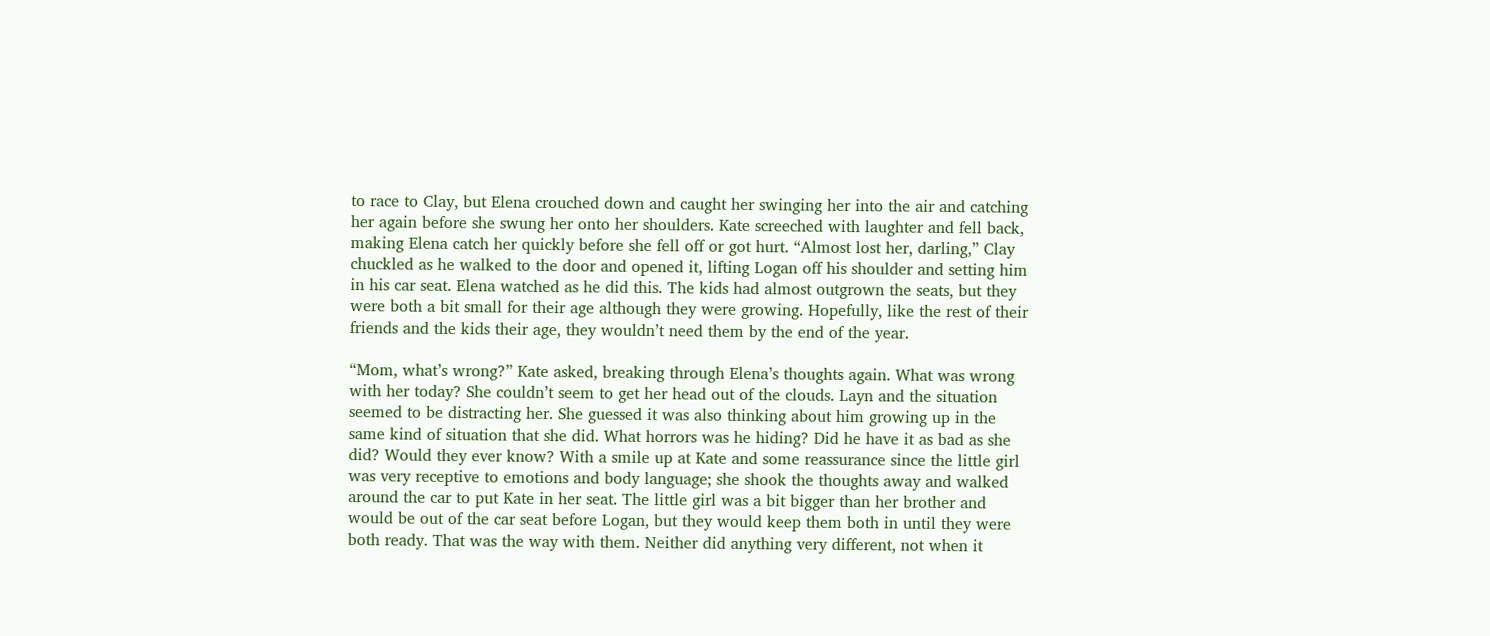to race to Clay, but Elena crouched down and caught her swinging her into the air and catching her again before she swung her onto her shoulders. Kate screeched with laughter and fell back, making Elena catch her quickly before she fell off or got hurt. “Almost lost her, darling,” Clay chuckled as he walked to the door and opened it, lifting Logan off his shoulder and setting him in his car seat. Elena watched as he did this. The kids had almost outgrown the seats, but they were both a bit small for their age although they were growing. Hopefully, like the rest of their friends and the kids their age, they wouldn’t need them by the end of the year.

“Mom, what’s wrong?” Kate asked, breaking through Elena’s thoughts again. What was wrong with her today? She couldn’t seem to get her head out of the clouds. Layn and the situation seemed to be distracting her. She guessed it was also thinking about him growing up in the same kind of situation that she did. What horrors was he hiding? Did he have it as bad as she did? Would they ever know? With a smile up at Kate and some reassurance since the little girl was very receptive to emotions and body language; she shook the thoughts away and walked around the car to put Kate in her seat. The little girl was a bit bigger than her brother and would be out of the car seat before Logan, but they would keep them both in until they were both ready. That was the way with them. Neither did anything very different, not when it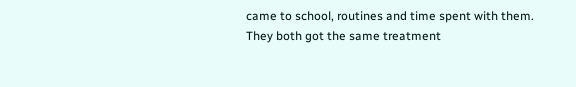came to school, routines and time spent with them. They both got the same treatment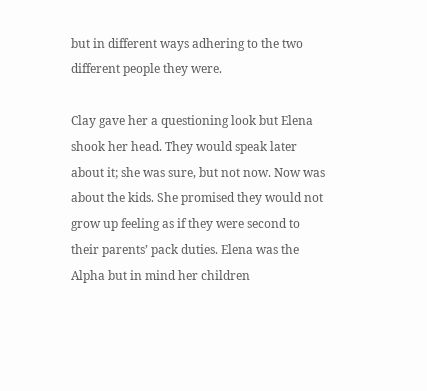but in different ways adhering to the two different people they were.

Clay gave her a questioning look but Elena shook her head. They would speak later about it; she was sure, but not now. Now was about the kids. She promised they would not grow up feeling as if they were second to their parents’ pack duties. Elena was the Alpha but in mind her children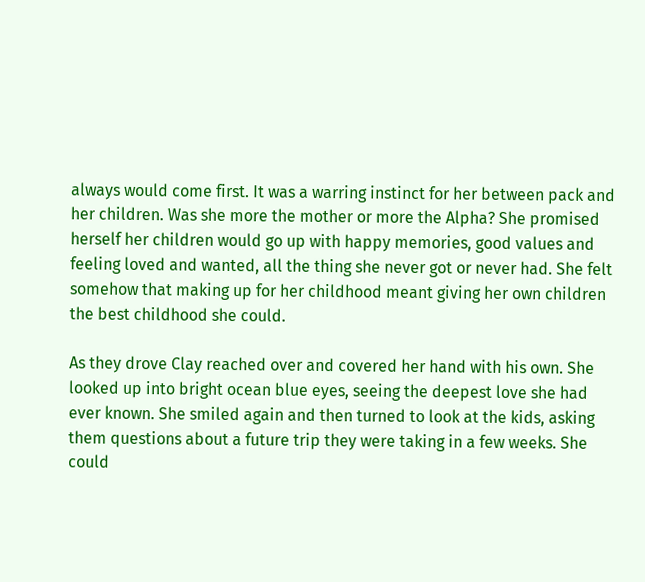always would come first. It was a warring instinct for her between pack and her children. Was she more the mother or more the Alpha? She promised herself her children would go up with happy memories, good values and feeling loved and wanted, all the thing she never got or never had. She felt somehow that making up for her childhood meant giving her own children the best childhood she could.

As they drove Clay reached over and covered her hand with his own. She looked up into bright ocean blue eyes, seeing the deepest love she had ever known. She smiled again and then turned to look at the kids, asking them questions about a future trip they were taking in a few weeks. She could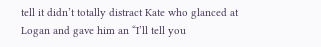tell it didn’t totally distract Kate who glanced at Logan and gave him an “I’ll tell you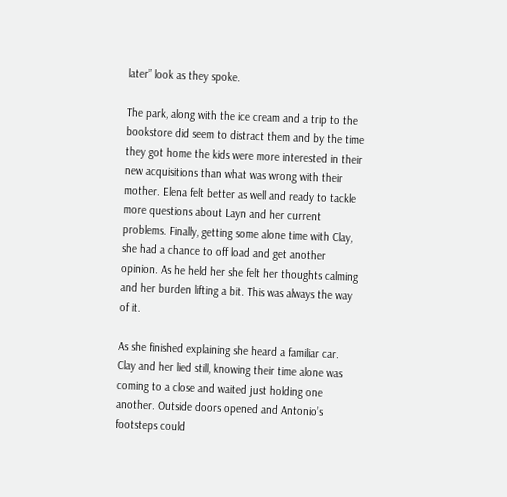later” look as they spoke.

The park, along with the ice cream and a trip to the bookstore did seem to distract them and by the time they got home the kids were more interested in their new acquisitions than what was wrong with their mother. Elena felt better as well and ready to tackle more questions about Layn and her current problems. Finally, getting some alone time with Clay, she had a chance to off load and get another opinion. As he held her she felt her thoughts calming and her burden lifting a bit. This was always the way of it.

As she finished explaining she heard a familiar car. Clay and her lied still, knowing their time alone was coming to a close and waited just holding one another. Outside doors opened and Antonio’s footsteps could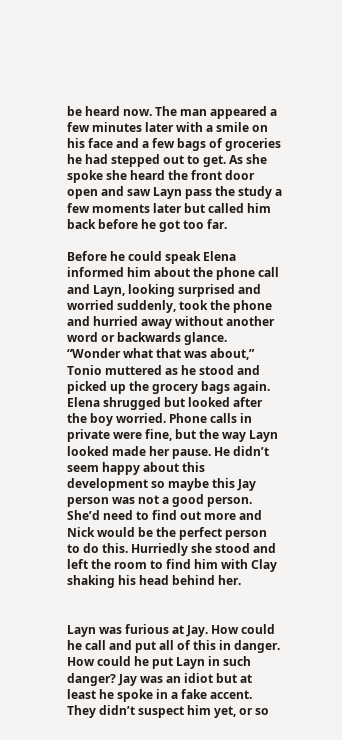be heard now. The man appeared a few minutes later with a smile on his face and a few bags of groceries he had stepped out to get. As she spoke she heard the front door open and saw Layn pass the study a few moments later but called him back before he got too far.

Before he could speak Elena informed him about the phone call and Layn, looking surprised and worried suddenly, took the phone and hurried away without another word or backwards glance. “Wonder what that was about,” Tonio muttered as he stood and picked up the grocery bags again. Elena shrugged but looked after the boy worried. Phone calls in private were fine, but the way Layn looked made her pause. He didn’t seem happy about this development so maybe this Jay person was not a good person. She’d need to find out more and Nick would be the perfect person to do this. Hurriedly she stood and left the room to find him with Clay shaking his head behind her.


Layn was furious at Jay. How could he call and put all of this in danger. How could he put Layn in such danger? Jay was an idiot but at least he spoke in a fake accent. They didn’t suspect him yet, or so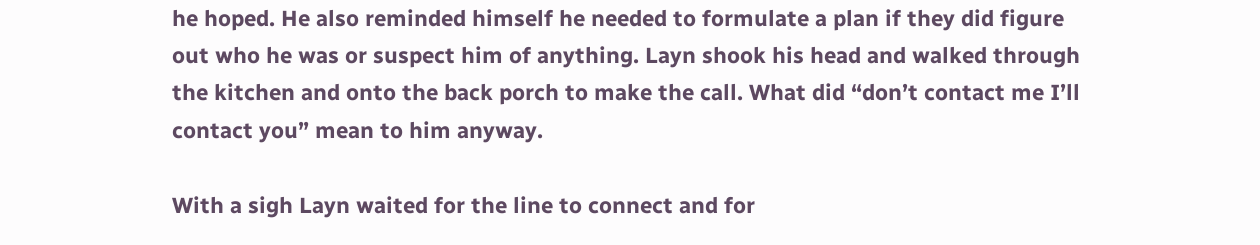he hoped. He also reminded himself he needed to formulate a plan if they did figure out who he was or suspect him of anything. Layn shook his head and walked through the kitchen and onto the back porch to make the call. What did “don’t contact me I’ll contact you” mean to him anyway.

With a sigh Layn waited for the line to connect and for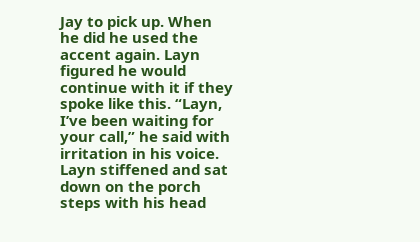Jay to pick up. When he did he used the accent again. Layn figured he would continue with it if they spoke like this. “Layn, I’ve been waiting for your call,” he said with irritation in his voice. Layn stiffened and sat down on the porch steps with his head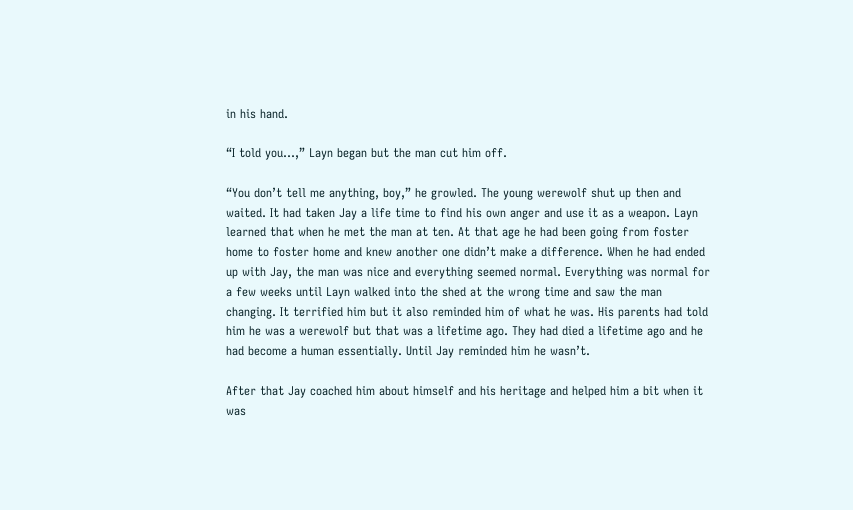in his hand.

“I told you…,” Layn began but the man cut him off.

“You don’t tell me anything, boy,” he growled. The young werewolf shut up then and waited. It had taken Jay a life time to find his own anger and use it as a weapon. Layn learned that when he met the man at ten. At that age he had been going from foster home to foster home and knew another one didn’t make a difference. When he had ended up with Jay, the man was nice and everything seemed normal. Everything was normal for a few weeks until Layn walked into the shed at the wrong time and saw the man changing. It terrified him but it also reminded him of what he was. His parents had told him he was a werewolf but that was a lifetime ago. They had died a lifetime ago and he had become a human essentially. Until Jay reminded him he wasn’t.

After that Jay coached him about himself and his heritage and helped him a bit when it was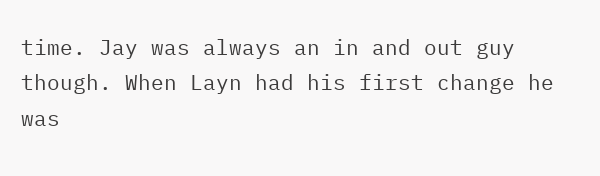time. Jay was always an in and out guy though. When Layn had his first change he was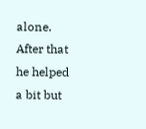alone. After that he helped a bit but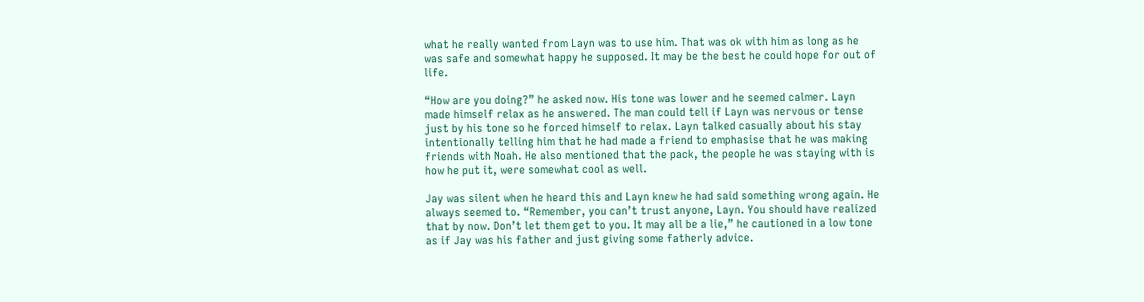what he really wanted from Layn was to use him. That was ok with him as long as he was safe and somewhat happy he supposed. It may be the best he could hope for out of life.

“How are you doing?” he asked now. His tone was lower and he seemed calmer. Layn made himself relax as he answered. The man could tell if Layn was nervous or tense just by his tone so he forced himself to relax. Layn talked casually about his stay intentionally telling him that he had made a friend to emphasise that he was making friends with Noah. He also mentioned that the pack, the people he was staying with is how he put it, were somewhat cool as well.

Jay was silent when he heard this and Layn knew he had said something wrong again. He always seemed to. “Remember, you can’t trust anyone, Layn. You should have realized that by now. Don’t let them get to you. It may all be a lie,” he cautioned in a low tone as if Jay was his father and just giving some fatherly advice.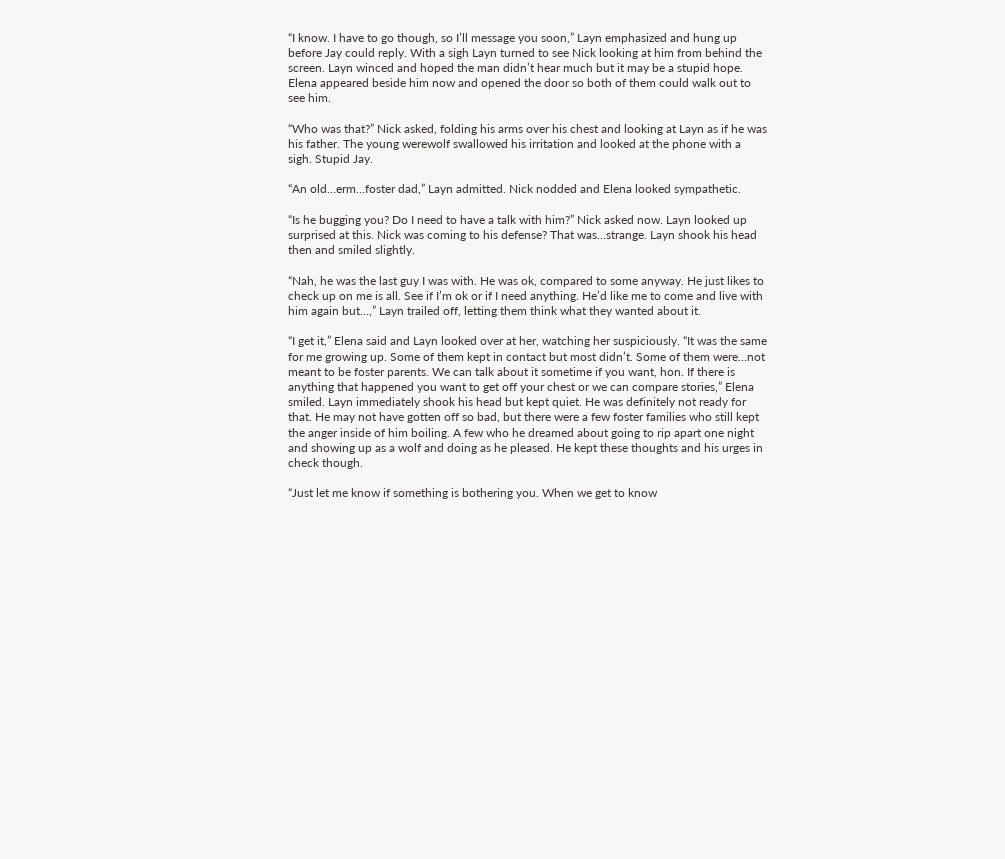“I know. I have to go though, so I’ll message you soon,” Layn emphasized and hung up before Jay could reply. With a sigh Layn turned to see Nick looking at him from behind the screen. Layn winced and hoped the man didn’t hear much but it may be a stupid hope. Elena appeared beside him now and opened the door so both of them could walk out to see him.

“Who was that?” Nick asked, folding his arms over his chest and looking at Layn as if he was his father. The young werewolf swallowed his irritation and looked at the phone with a sigh. Stupid Jay.

“An old…erm…foster dad,” Layn admitted. Nick nodded and Elena looked sympathetic.

“Is he bugging you? Do I need to have a talk with him?” Nick asked now. Layn looked up surprised at this. Nick was coming to his defense? That was…strange. Layn shook his head then and smiled slightly.

“Nah, he was the last guy I was with. He was ok, compared to some anyway. He just likes to check up on me is all. See if I’m ok or if I need anything. He’d like me to come and live with him again but…,” Layn trailed off, letting them think what they wanted about it.

“I get it,” Elena said and Layn looked over at her, watching her suspiciously. “It was the same for me growing up. Some of them kept in contact but most didn’t. Some of them were…not meant to be foster parents. We can talk about it sometime if you want, hon. If there is anything that happened you want to get off your chest or we can compare stories,” Elena smiled. Layn immediately shook his head but kept quiet. He was definitely not ready for that. He may not have gotten off so bad, but there were a few foster families who still kept the anger inside of him boiling. A few who he dreamed about going to rip apart one night and showing up as a wolf and doing as he pleased. He kept these thoughts and his urges in check though.

“Just let me know if something is bothering you. When we get to know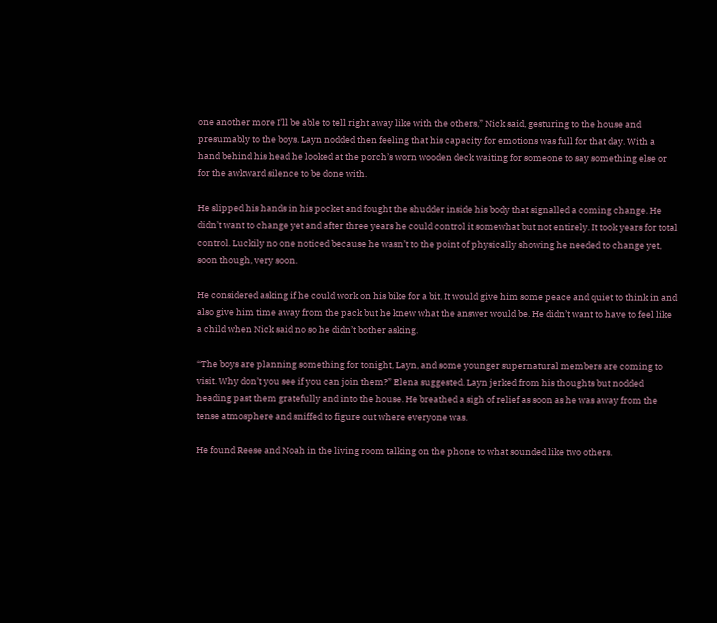one another more I’ll be able to tell right away like with the others,” Nick said, gesturing to the house and presumably to the boys. Layn nodded then feeling that his capacity for emotions was full for that day. With a hand behind his head he looked at the porch’s worn wooden deck waiting for someone to say something else or for the awkward silence to be done with.

He slipped his hands in his pocket and fought the shudder inside his body that signalled a coming change. He didn’t want to change yet and after three years he could control it somewhat but not entirely. It took years for total control. Luckily no one noticed because he wasn’t to the point of physically showing he needed to change yet, soon though, very soon.

He considered asking if he could work on his bike for a bit. It would give him some peace and quiet to think in and also give him time away from the pack but he knew what the answer would be. He didn’t want to have to feel like a child when Nick said no so he didn’t bother asking.

“The boys are planning something for tonight, Layn, and some younger supernatural members are coming to visit. Why don’t you see if you can join them?” Elena suggested. Layn jerked from his thoughts but nodded heading past them gratefully and into the house. He breathed a sigh of relief as soon as he was away from the tense atmosphere and sniffed to figure out where everyone was.

He found Reese and Noah in the living room talking on the phone to what sounded like two others.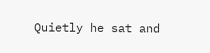Quietly he sat and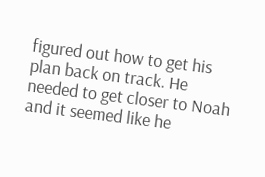figured out how to get his plan back on track. He needed to get closer to Noah and it seemed like he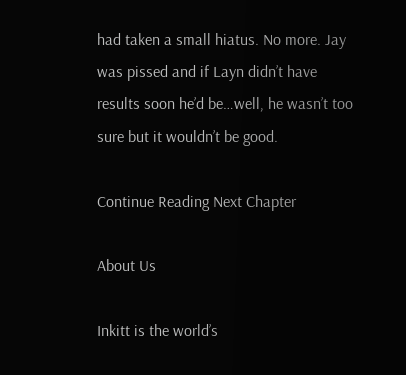had taken a small hiatus. No more. Jay was pissed and if Layn didn’t have results soon he’d be…well, he wasn’t too sure but it wouldn’t be good.

Continue Reading Next Chapter

About Us

Inkitt is the world’s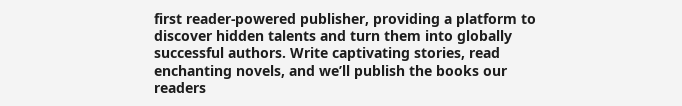first reader-powered publisher, providing a platform to discover hidden talents and turn them into globally successful authors. Write captivating stories, read enchanting novels, and we’ll publish the books our readers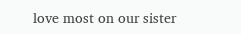love most on our sister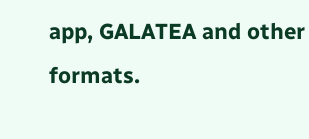app, GALATEA and other formats.